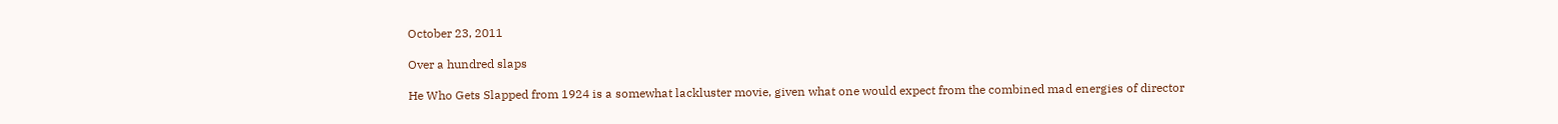October 23, 2011

Over a hundred slaps

He Who Gets Slapped from 1924 is a somewhat lackluster movie, given what one would expect from the combined mad energies of director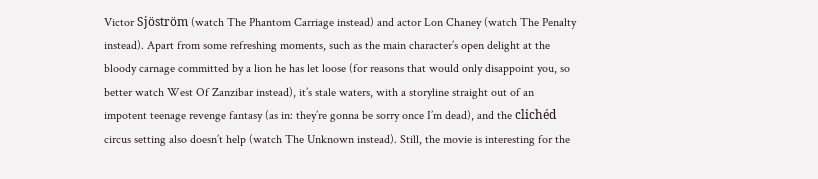Victor Sjöström (watch The Phantom Carriage instead) and actor Lon Chaney (watch The Penalty instead). Apart from some refreshing moments, such as the main character’s open delight at the bloody carnage committed by a lion he has let loose (for reasons that would only disappoint you, so better watch West Of Zanzibar instead), it’s stale waters, with a storyline straight out of an impotent teenage revenge fantasy (as in: they’re gonna be sorry once I’m dead), and the clichéd circus setting also doesn’t help (watch The Unknown instead). Still, the movie is interesting for the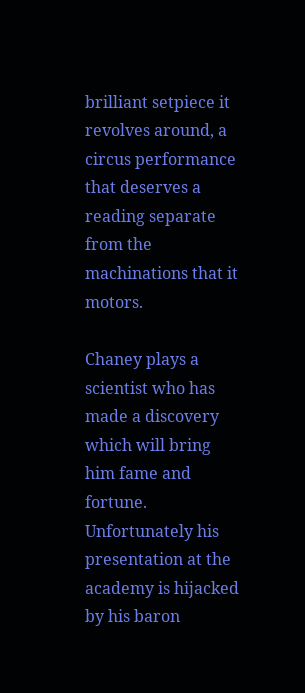brilliant setpiece it revolves around, a circus performance that deserves a reading separate from the machinations that it motors.

Chaney plays a scientist who has made a discovery which will bring him fame and fortune. Unfortunately his presentation at the academy is hijacked by his baron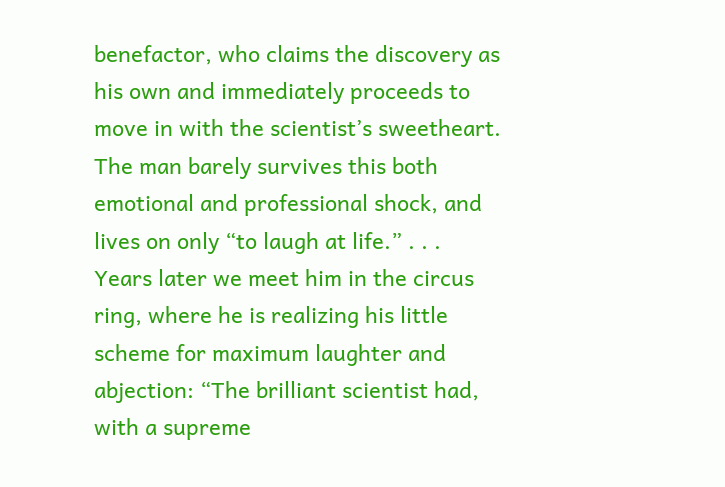benefactor, who claims the discovery as his own and immediately proceeds to move in with the scientist’s sweetheart. The man barely survives this both emotional and professional shock, and lives on only “to laugh at life.” . . . Years later we meet him in the circus ring, where he is realizing his little scheme for maximum laughter and abjection: “The brilliant scientist had, with a supreme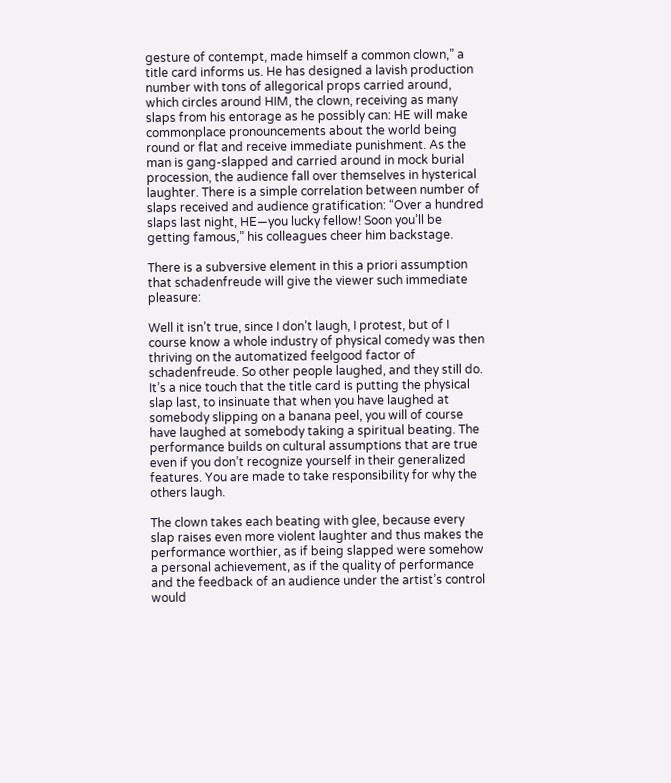gesture of contempt, made himself a common clown,” a title card informs us. He has designed a lavish production number with tons of allegorical props carried around, which circles around HIM, the clown, receiving as many slaps from his entorage as he possibly can: HE will make commonplace pronouncements about the world being round or flat and receive immediate punishment. As the man is gang-slapped and carried around in mock burial procession, the audience fall over themselves in hysterical laughter. There is a simple correlation between number of slaps received and audience gratification: “Over a hundred slaps last night, HE—you lucky fellow! Soon you’ll be getting famous,” his colleagues cheer him backstage.

There is a subversive element in this a priori assumption that schadenfreude will give the viewer such immediate pleasure:

Well it isn’t true, since I don’t laugh, I protest, but of I course know a whole industry of physical comedy was then thriving on the automatized feelgood factor of schadenfreude. So other people laughed, and they still do. It’s a nice touch that the title card is putting the physical slap last, to insinuate that when you have laughed at somebody slipping on a banana peel, you will of course have laughed at somebody taking a spiritual beating. The performance builds on cultural assumptions that are true even if you don’t recognize yourself in their generalized features. You are made to take responsibility for why the others laugh.

The clown takes each beating with glee, because every slap raises even more violent laughter and thus makes the performance worthier, as if being slapped were somehow a personal achievement, as if the quality of performance and the feedback of an audience under the artist’s control would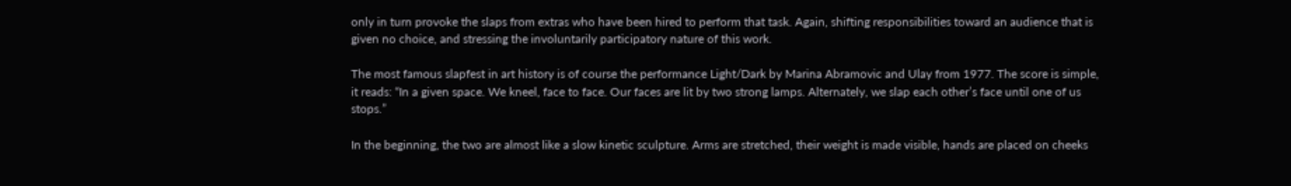only in turn provoke the slaps from extras who have been hired to perform that task. Again, shifting responsibilities toward an audience that is given no choice, and stressing the involuntarily participatory nature of this work.

The most famous slapfest in art history is of course the performance Light/Dark by Marina Abramovic and Ulay from 1977. The score is simple, it reads: “In a given space. We kneel, face to face. Our faces are lit by two strong lamps. Alternately, we slap each other’s face until one of us stops.”

In the beginning, the two are almost like a slow kinetic sculpture. Arms are stretched, their weight is made visible, hands are placed on cheeks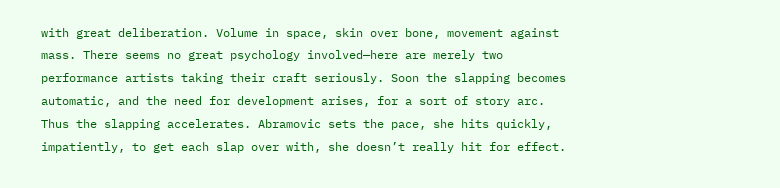with great deliberation. Volume in space, skin over bone, movement against mass. There seems no great psychology involved—here are merely two performance artists taking their craft seriously. Soon the slapping becomes automatic, and the need for development arises, for a sort of story arc. Thus the slapping accelerates. Abramovic sets the pace, she hits quickly, impatiently, to get each slap over with, she doesn’t really hit for effect.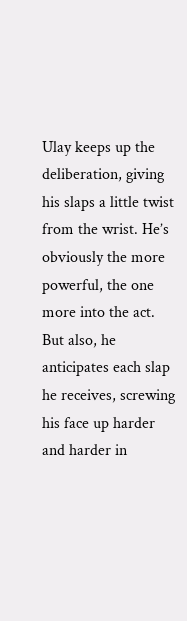Ulay keeps up the deliberation, giving his slaps a little twist from the wrist. He’s obviously the more powerful, the one more into the act. But also, he anticipates each slap he receives, screwing his face up harder and harder in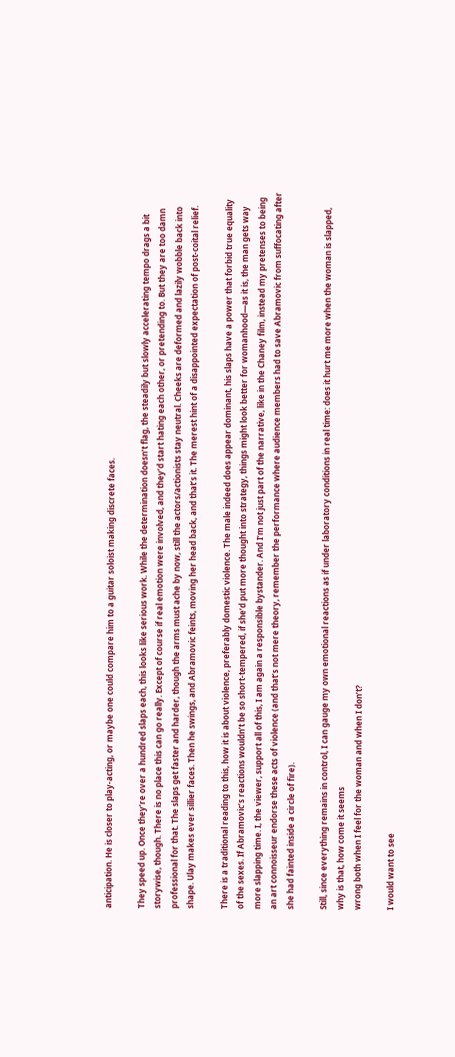anticipation. He is closer to play-acting, or maybe one could compare him to a guitar soloist making discrete faces.

They speed up. Once they’re over a hundred slaps each, this looks like serious work. While the determination doesn’t flag, the steadily but slowly accelerating tempo drags a bit storywise, though. There is no place this can go really. Except of course if real emotion were involved, and they’d start hating each other, or pretending to. But they are too damn professional for that. The slaps get faster and harder, though the arms must ache by now, still the actors/actionists stay neutral. Cheeks are deformed and lazily wobble back into shape. Ulay makes ever sillier faces. Then he swings, and Abramovic feints, moving her head back, and that’s it. The merest hint of a disappointed expectation of post-coital relief.

There is a traditional reading to this, how it is about violence, preferably domestic violence. The male indeed does appear dominant, his slaps have a power that forbid true equality of the sexes. If Abramovic’s reactions wouldn’t be so short-tempered, if she’d put more thought into strategy, things might look better for womanhood—as it is, the man gets way more slapping time. I, the viewer, support all of this, I am again a responsible bystander. And I’m not just part of the narrative, like in the Chaney film, instead my pretenses to being an art connoisseur endorse these acts of violence (and that’s not mere theory, remember the performance where audience members had to save Abramovic from suffocating after she had fainted inside a circle of fire).

Still, since everything remains in control, I can gauge my own emotional reactions as if under laboratory conditions in real time: does it hurt me more when the woman is slapped, why is that, how come it seems
wrong both when I feel for the woman and when I don’t?

I would want to see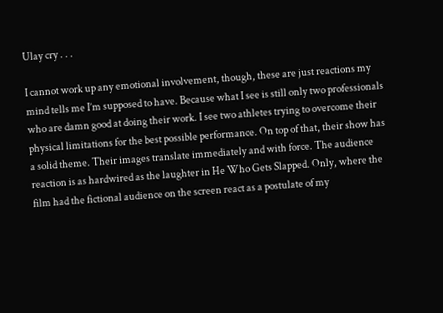Ulay cry . . .

I cannot work up any emotional involvement, though, these are just reactions my mind tells me I’m supposed to have. Because what I see is still only two professionals who are damn good at doing their work. I see two athletes trying to overcome their physical limitations for the best possible performance. On top of that, their show has a solid theme. Their images translate immediately and with force. The audience reaction is as hardwired as the laughter in He Who Gets Slapped. Only, where the film had the fictional audience on the screen react as a postulate of my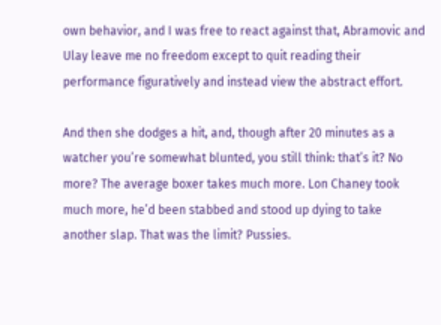own behavior, and I was free to react against that, Abramovic and Ulay leave me no freedom except to quit reading their performance figuratively and instead view the abstract effort.

And then she dodges a hit, and, though after 20 minutes as a watcher you’re somewhat blunted, you still think: that’s it? No more? The average boxer takes much more. Lon Chaney took much more, he’d been stabbed and stood up dying to take another slap. That was the limit? Pussies.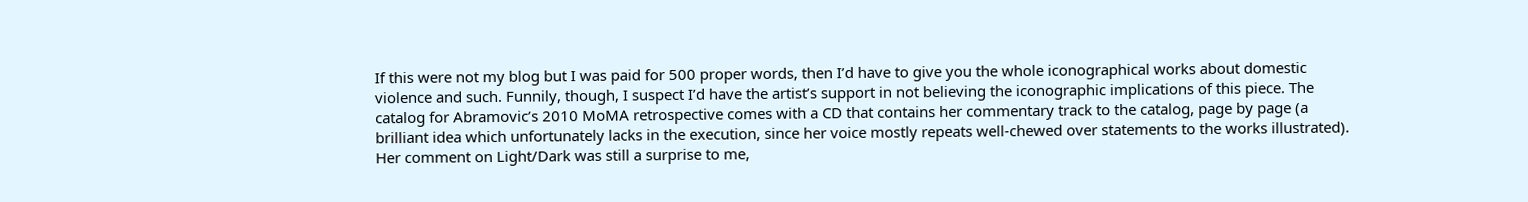If this were not my blog but I was paid for 500 proper words, then I’d have to give you the whole iconographical works about domestic violence and such. Funnily, though, I suspect I’d have the artist’s support in not believing the iconographic implications of this piece. The catalog for Abramovic’s 2010 MoMA retrospective comes with a CD that contains her commentary track to the catalog, page by page (a brilliant idea which unfortunately lacks in the execution, since her voice mostly repeats well-chewed over statements to the works illustrated). Her comment on Light/Dark was still a surprise to me,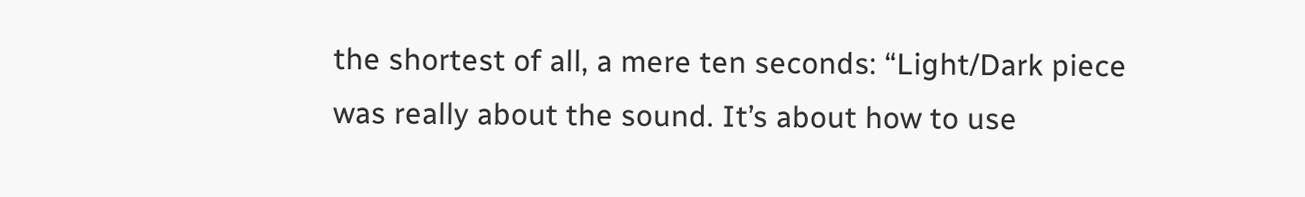the shortest of all, a mere ten seconds: “Light/Dark piece was really about the sound. It’s about how to use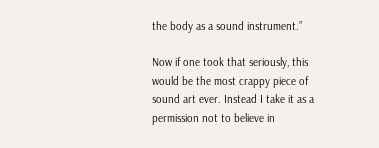the body as a sound instrument.”

Now if one took that seriously, this would be the most crappy piece of sound art ever. Instead I take it as a permission not to believe in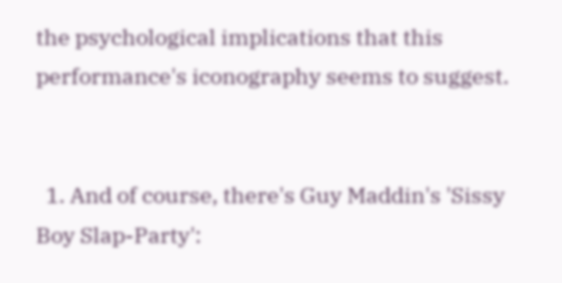the psychological implications that this performance's iconography seems to suggest.


  1. And of course, there's Guy Maddin's 'Sissy Boy Slap-Party':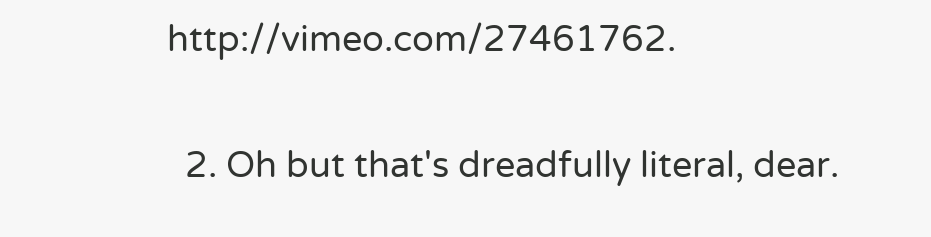http://vimeo.com/27461762.

  2. Oh but that's dreadfully literal, dear.